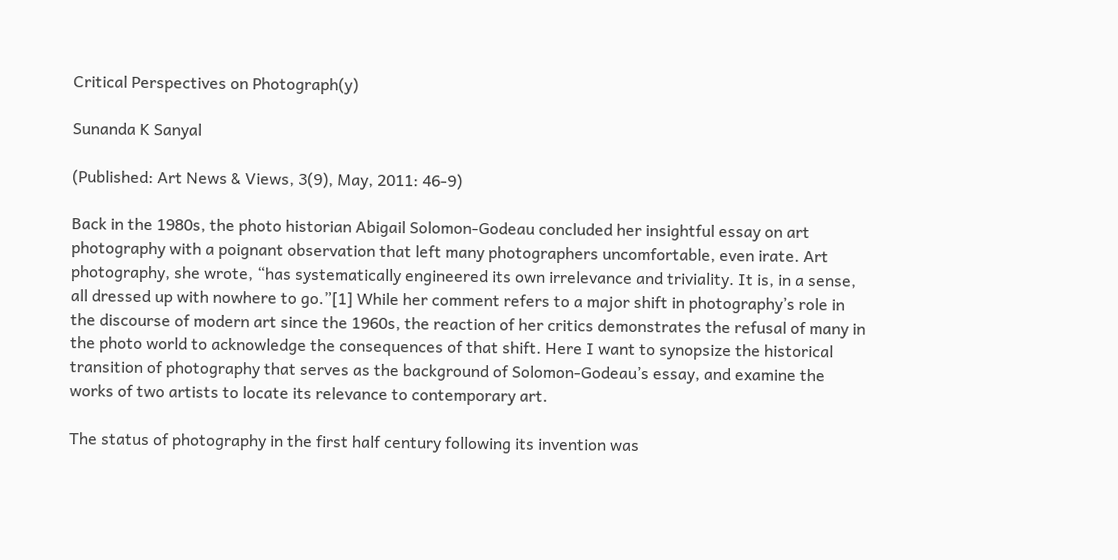Critical Perspectives on Photograph(y)

Sunanda K Sanyal

(Published: Art News & Views, 3(9), May, 2011: 46-9)

Back in the 1980s, the photo historian Abigail Solomon-Godeau concluded her insightful essay on art photography with a poignant observation that left many photographers uncomfortable, even irate. Art photography, she wrote, “has systematically engineered its own irrelevance and triviality. It is, in a sense, all dressed up with nowhere to go.”[1] While her comment refers to a major shift in photography’s role in the discourse of modern art since the 1960s, the reaction of her critics demonstrates the refusal of many in the photo world to acknowledge the consequences of that shift. Here I want to synopsize the historical transition of photography that serves as the background of Solomon-Godeau’s essay, and examine the works of two artists to locate its relevance to contemporary art.

The status of photography in the first half century following its invention was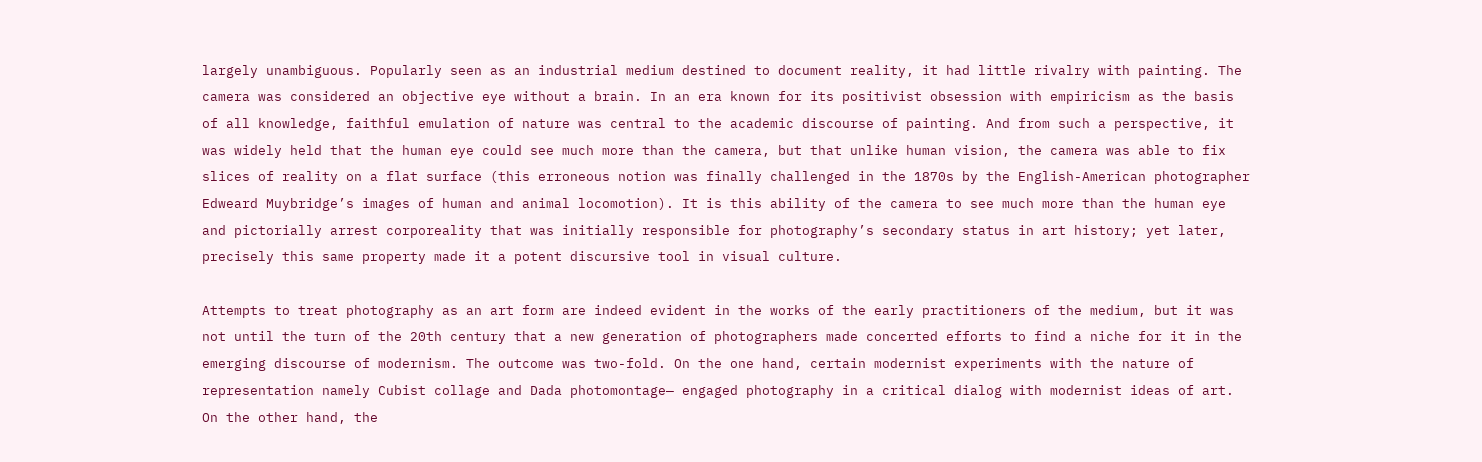largely unambiguous. Popularly seen as an industrial medium destined to document reality, it had little rivalry with painting. The camera was considered an objective eye without a brain. In an era known for its positivist obsession with empiricism as the basis of all knowledge, faithful emulation of nature was central to the academic discourse of painting. And from such a perspective, it was widely held that the human eye could see much more than the camera, but that unlike human vision, the camera was able to fix slices of reality on a flat surface (this erroneous notion was finally challenged in the 1870s by the English-American photographer Edweard Muybridge’s images of human and animal locomotion). It is this ability of the camera to see much more than the human eye and pictorially arrest corporeality that was initially responsible for photography’s secondary status in art history; yet later, precisely this same property made it a potent discursive tool in visual culture.

Attempts to treat photography as an art form are indeed evident in the works of the early practitioners of the medium, but it was not until the turn of the 20th century that a new generation of photographers made concerted efforts to find a niche for it in the emerging discourse of modernism. The outcome was two-fold. On the one hand, certain modernist experiments with the nature of representation namely Cubist collage and Dada photomontage— engaged photography in a critical dialog with modernist ideas of art. On the other hand, the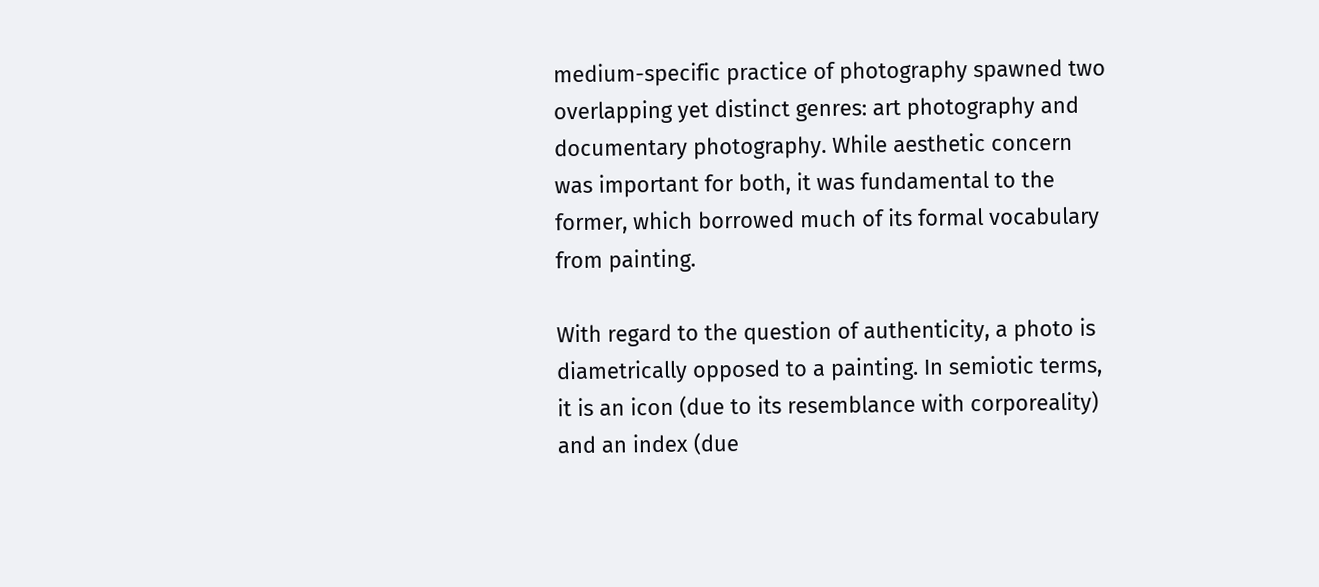medium-specific practice of photography spawned two overlapping yet distinct genres: art photography and documentary photography. While aesthetic concern was important for both, it was fundamental to the former, which borrowed much of its formal vocabulary from painting.

With regard to the question of authenticity, a photo is diametrically opposed to a painting. In semiotic terms, it is an icon (due to its resemblance with corporeality) and an index (due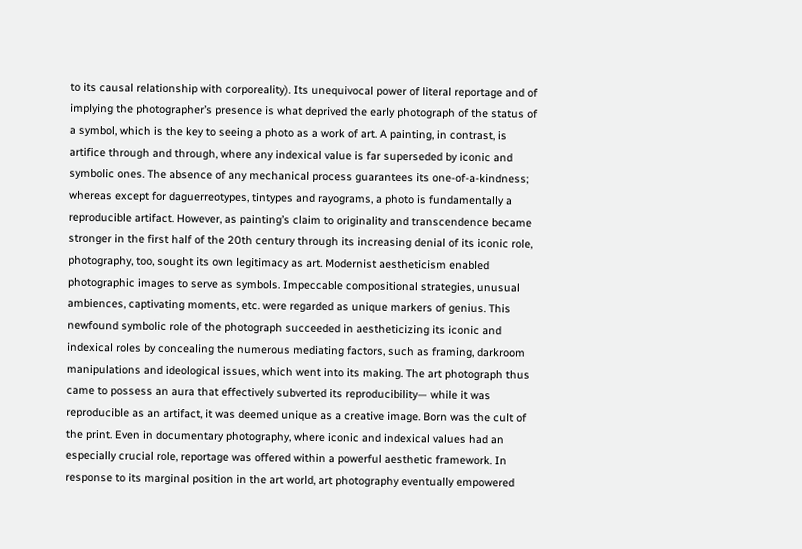to its causal relationship with corporeality). Its unequivocal power of literal reportage and of implying the photographer’s presence is what deprived the early photograph of the status of a symbol, which is the key to seeing a photo as a work of art. A painting, in contrast, is artifice through and through, where any indexical value is far superseded by iconic and symbolic ones. The absence of any mechanical process guarantees its one-of-a-kindness; whereas except for daguerreotypes, tintypes and rayograms, a photo is fundamentally a reproducible artifact. However, as painting’s claim to originality and transcendence became stronger in the first half of the 20th century through its increasing denial of its iconic role, photography, too, sought its own legitimacy as art. Modernist aestheticism enabled photographic images to serve as symbols. Impeccable compositional strategies, unusual ambiences, captivating moments, etc. were regarded as unique markers of genius. This newfound symbolic role of the photograph succeeded in aestheticizing its iconic and indexical roles by concealing the numerous mediating factors, such as framing, darkroom manipulations and ideological issues, which went into its making. The art photograph thus came to possess an aura that effectively subverted its reproducibility— while it was reproducible as an artifact, it was deemed unique as a creative image. Born was the cult of the print. Even in documentary photography, where iconic and indexical values had an especially crucial role, reportage was offered within a powerful aesthetic framework. In response to its marginal position in the art world, art photography eventually empowered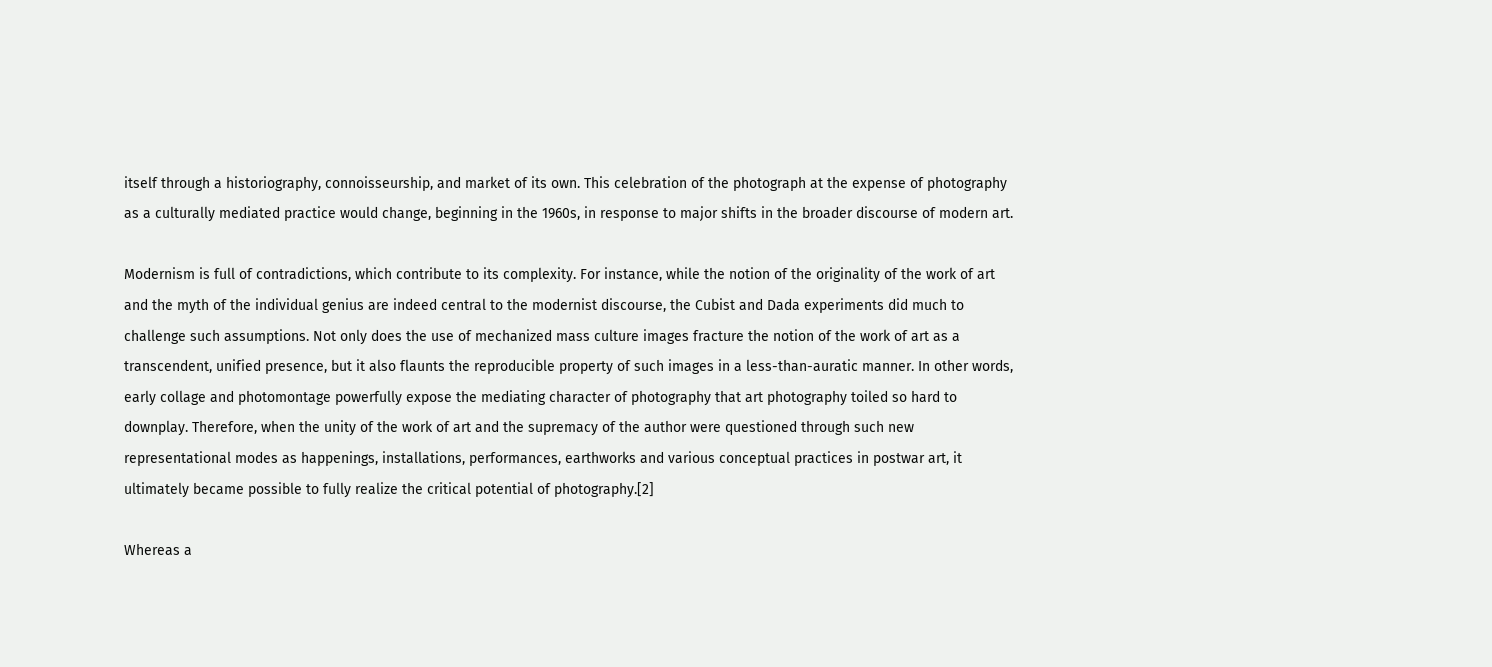itself through a historiography, connoisseurship, and market of its own. This celebration of the photograph at the expense of photography as a culturally mediated practice would change, beginning in the 1960s, in response to major shifts in the broader discourse of modern art.

Modernism is full of contradictions, which contribute to its complexity. For instance, while the notion of the originality of the work of art and the myth of the individual genius are indeed central to the modernist discourse, the Cubist and Dada experiments did much to challenge such assumptions. Not only does the use of mechanized mass culture images fracture the notion of the work of art as a transcendent, unified presence, but it also flaunts the reproducible property of such images in a less-than-auratic manner. In other words, early collage and photomontage powerfully expose the mediating character of photography that art photography toiled so hard to downplay. Therefore, when the unity of the work of art and the supremacy of the author were questioned through such new representational modes as happenings, installations, performances, earthworks and various conceptual practices in postwar art, it ultimately became possible to fully realize the critical potential of photography.[2]

Whereas a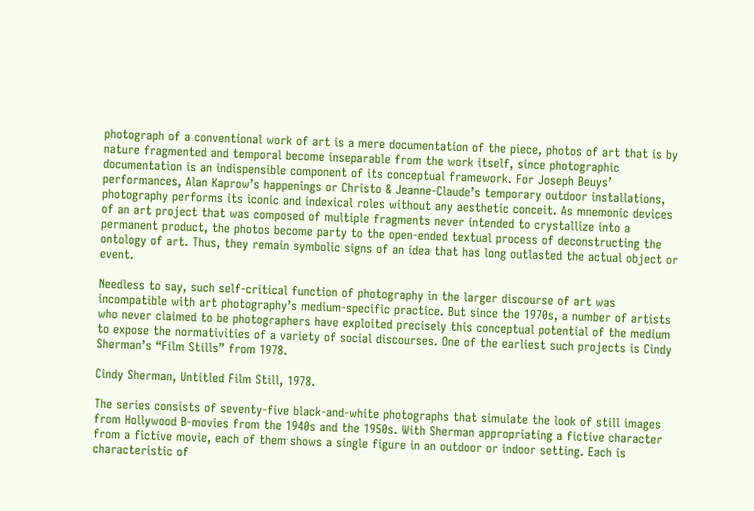photograph of a conventional work of art is a mere documentation of the piece, photos of art that is by nature fragmented and temporal become inseparable from the work itself, since photographic documentation is an indispensible component of its conceptual framework. For Joseph Beuys’ performances, Alan Kaprow’s happenings or Christo & Jeanne-Claude’s temporary outdoor installations, photography performs its iconic and indexical roles without any aesthetic conceit. As mnemonic devices of an art project that was composed of multiple fragments never intended to crystallize into a permanent product, the photos become party to the open-ended textual process of deconstructing the ontology of art. Thus, they remain symbolic signs of an idea that has long outlasted the actual object or event.

Needless to say, such self-critical function of photography in the larger discourse of art was incompatible with art photography’s medium-specific practice. But since the 1970s, a number of artists who never claimed to be photographers have exploited precisely this conceptual potential of the medium to expose the normativities of a variety of social discourses. One of the earliest such projects is Cindy Sherman’s “Film Stills” from 1978.

Cindy Sherman, Untitled Film Still, 1978.

The series consists of seventy-five black-and-white photographs that simulate the look of still images from Hollywood B-movies from the 1940s and the 1950s. With Sherman appropriating a fictive character from a fictive movie, each of them shows a single figure in an outdoor or indoor setting. Each is characteristic of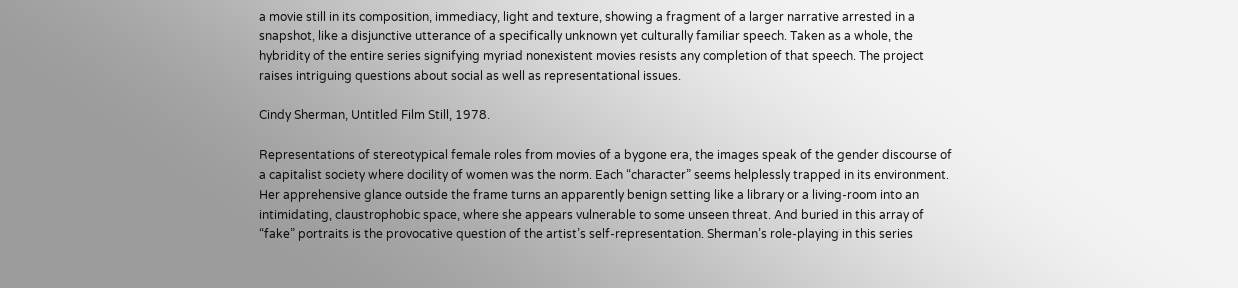a movie still in its composition, immediacy, light and texture, showing a fragment of a larger narrative arrested in a snapshot, like a disjunctive utterance of a specifically unknown yet culturally familiar speech. Taken as a whole, the hybridity of the entire series signifying myriad nonexistent movies resists any completion of that speech. The project raises intriguing questions about social as well as representational issues.

Cindy Sherman, Untitled Film Still, 1978.

Representations of stereotypical female roles from movies of a bygone era, the images speak of the gender discourse of a capitalist society where docility of women was the norm. Each “character” seems helplessly trapped in its environment. Her apprehensive glance outside the frame turns an apparently benign setting like a library or a living-room into an intimidating, claustrophobic space, where she appears vulnerable to some unseen threat. And buried in this array of “fake” portraits is the provocative question of the artist’s self-representation. Sherman’s role-playing in this series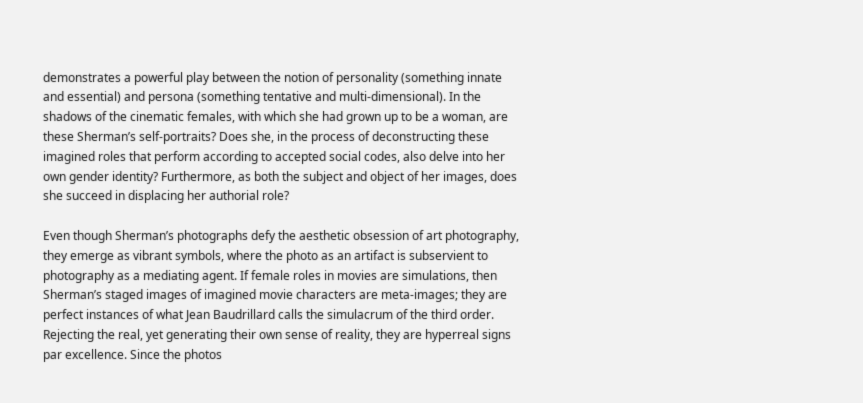demonstrates a powerful play between the notion of personality (something innate and essential) and persona (something tentative and multi-dimensional). In the shadows of the cinematic females, with which she had grown up to be a woman, are these Sherman’s self-portraits? Does she, in the process of deconstructing these imagined roles that perform according to accepted social codes, also delve into her own gender identity? Furthermore, as both the subject and object of her images, does she succeed in displacing her authorial role?

Even though Sherman’s photographs defy the aesthetic obsession of art photography, they emerge as vibrant symbols, where the photo as an artifact is subservient to photography as a mediating agent. If female roles in movies are simulations, then Sherman’s staged images of imagined movie characters are meta-images; they are perfect instances of what Jean Baudrillard calls the simulacrum of the third order. Rejecting the real, yet generating their own sense of reality, they are hyperreal signs par excellence. Since the photos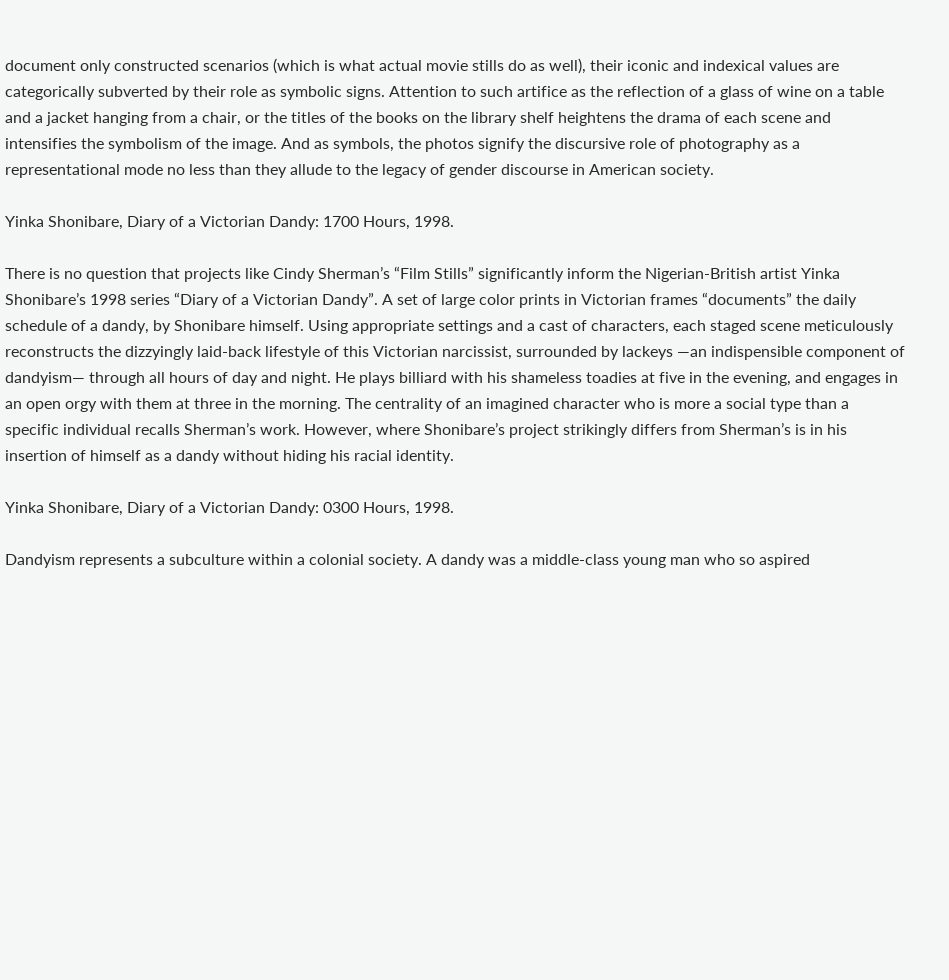document only constructed scenarios (which is what actual movie stills do as well), their iconic and indexical values are categorically subverted by their role as symbolic signs. Attention to such artifice as the reflection of a glass of wine on a table and a jacket hanging from a chair, or the titles of the books on the library shelf heightens the drama of each scene and intensifies the symbolism of the image. And as symbols, the photos signify the discursive role of photography as a representational mode no less than they allude to the legacy of gender discourse in American society.

Yinka Shonibare, Diary of a Victorian Dandy: 1700 Hours, 1998.

There is no question that projects like Cindy Sherman’s “Film Stills” significantly inform the Nigerian-British artist Yinka Shonibare’s 1998 series “Diary of a Victorian Dandy”. A set of large color prints in Victorian frames “documents” the daily schedule of a dandy, by Shonibare himself. Using appropriate settings and a cast of characters, each staged scene meticulously reconstructs the dizzyingly laid-back lifestyle of this Victorian narcissist, surrounded by lackeys —an indispensible component of dandyism— through all hours of day and night. He plays billiard with his shameless toadies at five in the evening, and engages in an open orgy with them at three in the morning. The centrality of an imagined character who is more a social type than a specific individual recalls Sherman’s work. However, where Shonibare’s project strikingly differs from Sherman’s is in his insertion of himself as a dandy without hiding his racial identity.

Yinka Shonibare, Diary of a Victorian Dandy: 0300 Hours, 1998.

Dandyism represents a subculture within a colonial society. A dandy was a middle-class young man who so aspired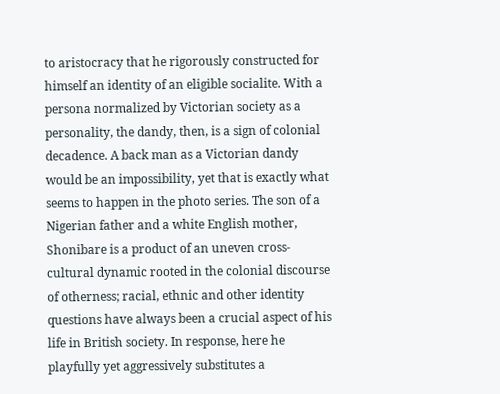to aristocracy that he rigorously constructed for himself an identity of an eligible socialite. With a persona normalized by Victorian society as a personality, the dandy, then, is a sign of colonial decadence. A back man as a Victorian dandy would be an impossibility, yet that is exactly what seems to happen in the photo series. The son of a Nigerian father and a white English mother, Shonibare is a product of an uneven cross-cultural dynamic rooted in the colonial discourse of otherness; racial, ethnic and other identity questions have always been a crucial aspect of his life in British society. In response, here he playfully yet aggressively substitutes a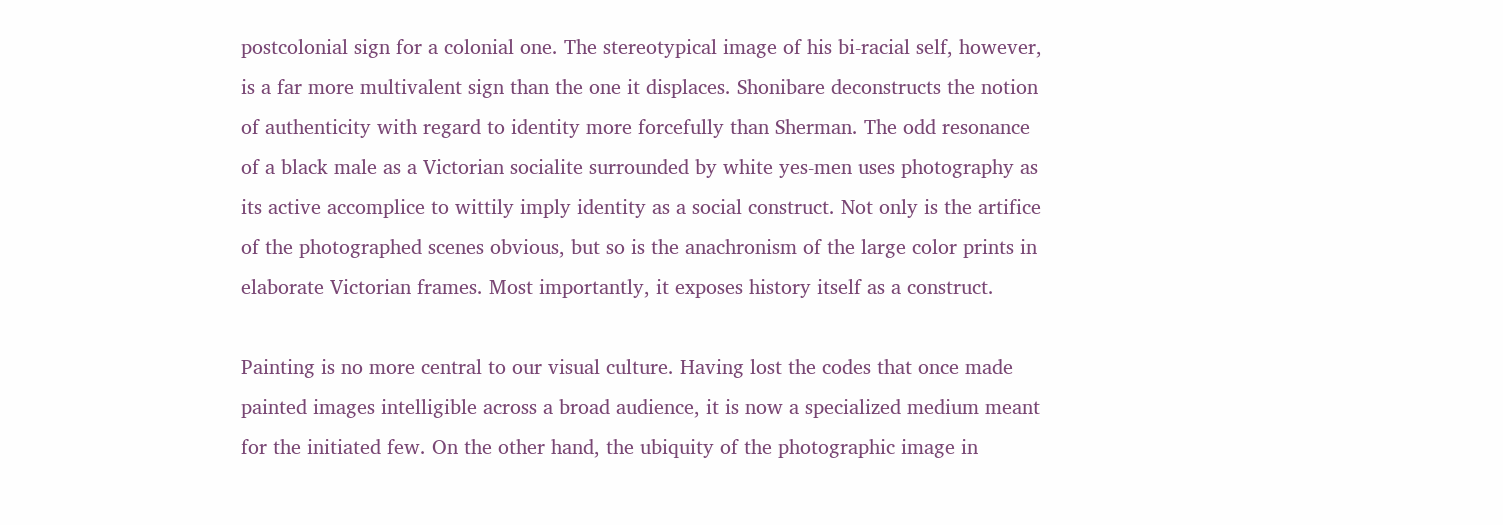postcolonial sign for a colonial one. The stereotypical image of his bi-racial self, however, is a far more multivalent sign than the one it displaces. Shonibare deconstructs the notion of authenticity with regard to identity more forcefully than Sherman. The odd resonance of a black male as a Victorian socialite surrounded by white yes-men uses photography as its active accomplice to wittily imply identity as a social construct. Not only is the artifice of the photographed scenes obvious, but so is the anachronism of the large color prints in elaborate Victorian frames. Most importantly, it exposes history itself as a construct.

Painting is no more central to our visual culture. Having lost the codes that once made painted images intelligible across a broad audience, it is now a specialized medium meant for the initiated few. On the other hand, the ubiquity of the photographic image in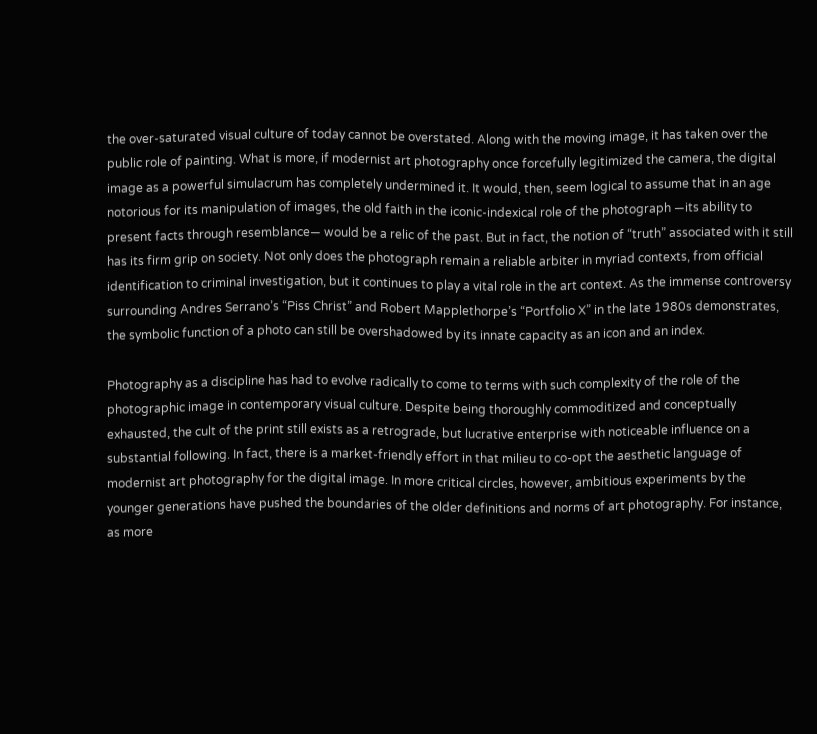the over-saturated visual culture of today cannot be overstated. Along with the moving image, it has taken over the public role of painting. What is more, if modernist art photography once forcefully legitimized the camera, the digital image as a powerful simulacrum has completely undermined it. It would, then, seem logical to assume that in an age notorious for its manipulation of images, the old faith in the iconic-indexical role of the photograph —its ability to present facts through resemblance— would be a relic of the past. But in fact, the notion of “truth” associated with it still has its firm grip on society. Not only does the photograph remain a reliable arbiter in myriad contexts, from official identification to criminal investigation, but it continues to play a vital role in the art context. As the immense controversy surrounding Andres Serrano’s “Piss Christ” and Robert Mapplethorpe’s “Portfolio X” in the late 1980s demonstrates, the symbolic function of a photo can still be overshadowed by its innate capacity as an icon and an index.

Photography as a discipline has had to evolve radically to come to terms with such complexity of the role of the photographic image in contemporary visual culture. Despite being thoroughly commoditized and conceptually exhausted, the cult of the print still exists as a retrograde, but lucrative enterprise with noticeable influence on a substantial following. In fact, there is a market-friendly effort in that milieu to co-opt the aesthetic language of modernist art photography for the digital image. In more critical circles, however, ambitious experiments by the younger generations have pushed the boundaries of the older definitions and norms of art photography. For instance, as more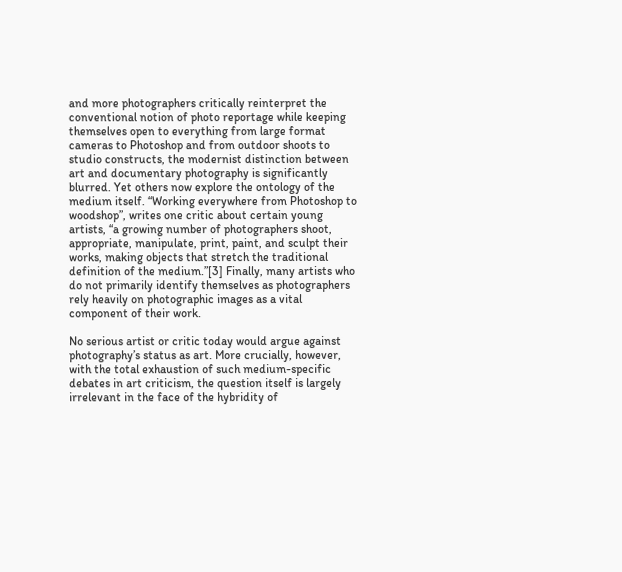and more photographers critically reinterpret the conventional notion of photo reportage while keeping themselves open to everything from large format cameras to Photoshop and from outdoor shoots to studio constructs, the modernist distinction between art and documentary photography is significantly blurred. Yet others now explore the ontology of the medium itself. “Working everywhere from Photoshop to woodshop”, writes one critic about certain young artists, “a growing number of photographers shoot, appropriate, manipulate, print, paint, and sculpt their works, making objects that stretch the traditional definition of the medium.”[3] Finally, many artists who do not primarily identify themselves as photographers rely heavily on photographic images as a vital component of their work.

No serious artist or critic today would argue against photography’s status as art. More crucially, however, with the total exhaustion of such medium-specific debates in art criticism, the question itself is largely irrelevant in the face of the hybridity of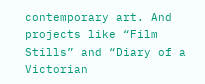contemporary art. And projects like “Film Stills” and “Diary of a Victorian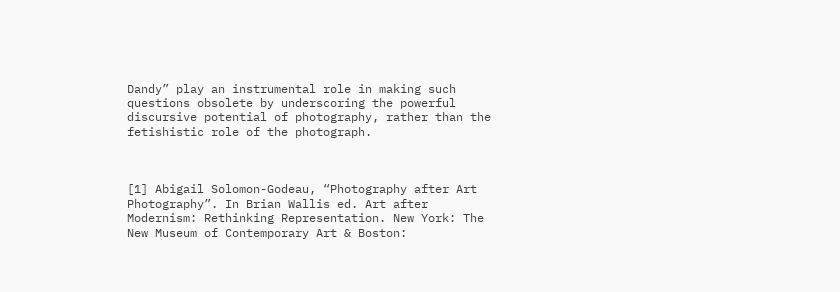Dandy” play an instrumental role in making such questions obsolete by underscoring the powerful discursive potential of photography, rather than the fetishistic role of the photograph.



[1] Abigail Solomon-Godeau, “Photography after Art Photography”. In Brian Wallis ed. Art after Modernism: Rethinking Representation. New York: The New Museum of Contemporary Art & Boston: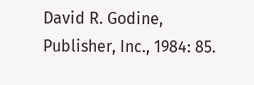David R. Godine, Publisher, Inc., 1984: 85.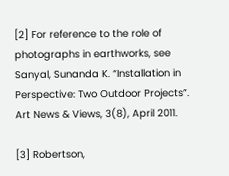[2] For reference to the role of photographs in earthworks, see Sanyal, Sunanda K. “Installation in Perspective: Two Outdoor Projects”. Art News & Views, 3(8), April 2011.

[3] Robertson,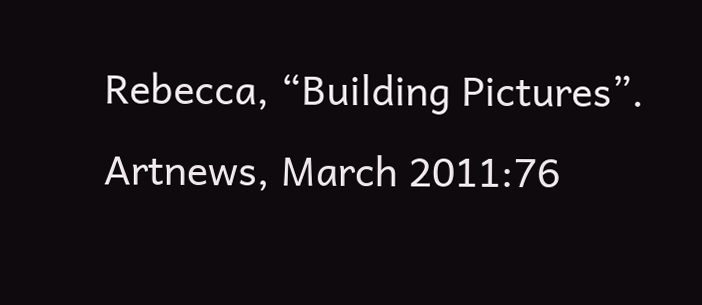Rebecca, “Building Pictures”. Artnews, March 2011:76